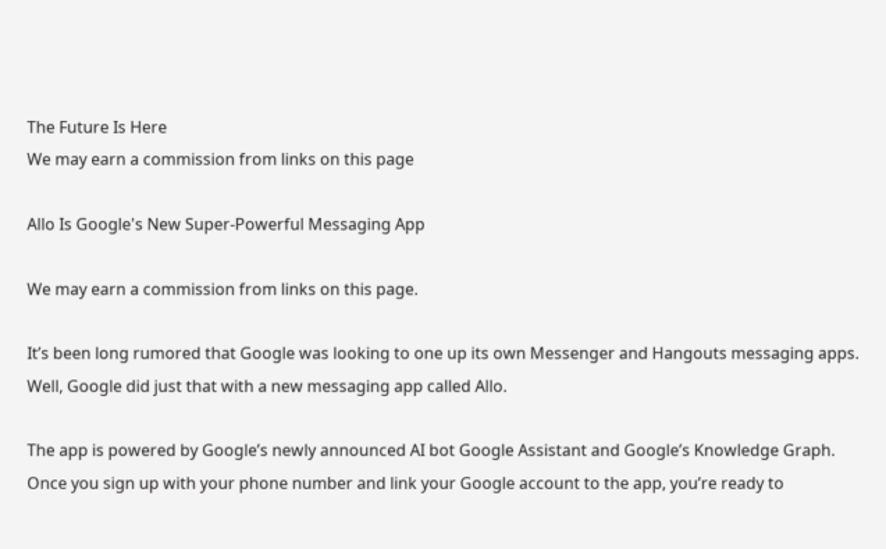The Future Is Here
We may earn a commission from links on this page

Allo Is Google's New Super-Powerful Messaging App

We may earn a commission from links on this page.

It’s been long rumored that Google was looking to one up its own Messenger and Hangouts messaging apps. Well, Google did just that with a new messaging app called Allo.

The app is powered by Google’s newly announced AI bot Google Assistant and Google’s Knowledge Graph. Once you sign up with your phone number and link your Google account to the app, you’re ready to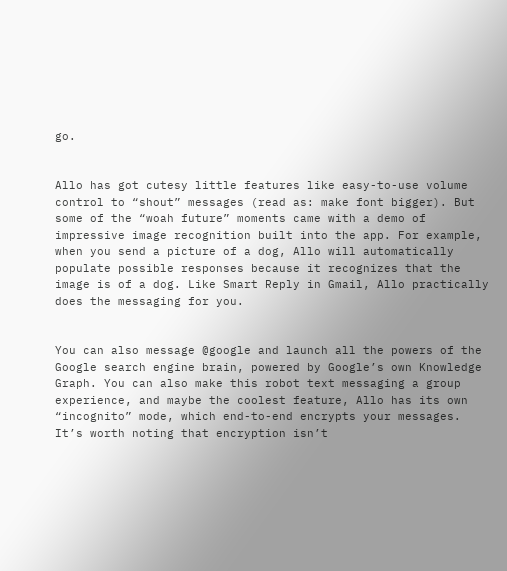go.


Allo has got cutesy little features like easy-to-use volume control to “shout” messages (read as: make font bigger). But some of the “woah future” moments came with a demo of impressive image recognition built into the app. For example, when you send a picture of a dog, Allo will automatically populate possible responses because it recognizes that the image is of a dog. Like Smart Reply in Gmail, Allo practically does the messaging for you.


You can also message @google and launch all the powers of the Google search engine brain, powered by Google’s own Knowledge Graph. You can also make this robot text messaging a group experience, and maybe the coolest feature, Allo has its own “incognito” mode, which end-to-end encrypts your messages. It’s worth noting that encryption isn’t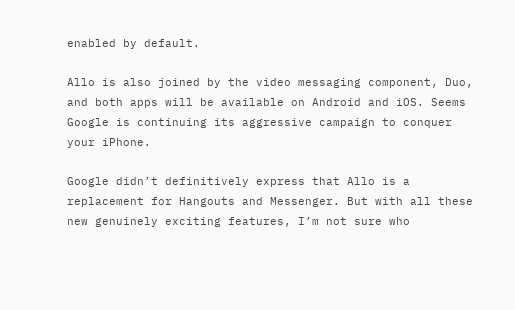enabled by default.

Allo is also joined by the video messaging component, Duo, and both apps will be available on Android and iOS. Seems Google is continuing its aggressive campaign to conquer your iPhone.

Google didn’t definitively express that Allo is a replacement for Hangouts and Messenger. But with all these new genuinely exciting features, I’m not sure who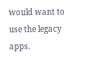would want to use the legacy apps.